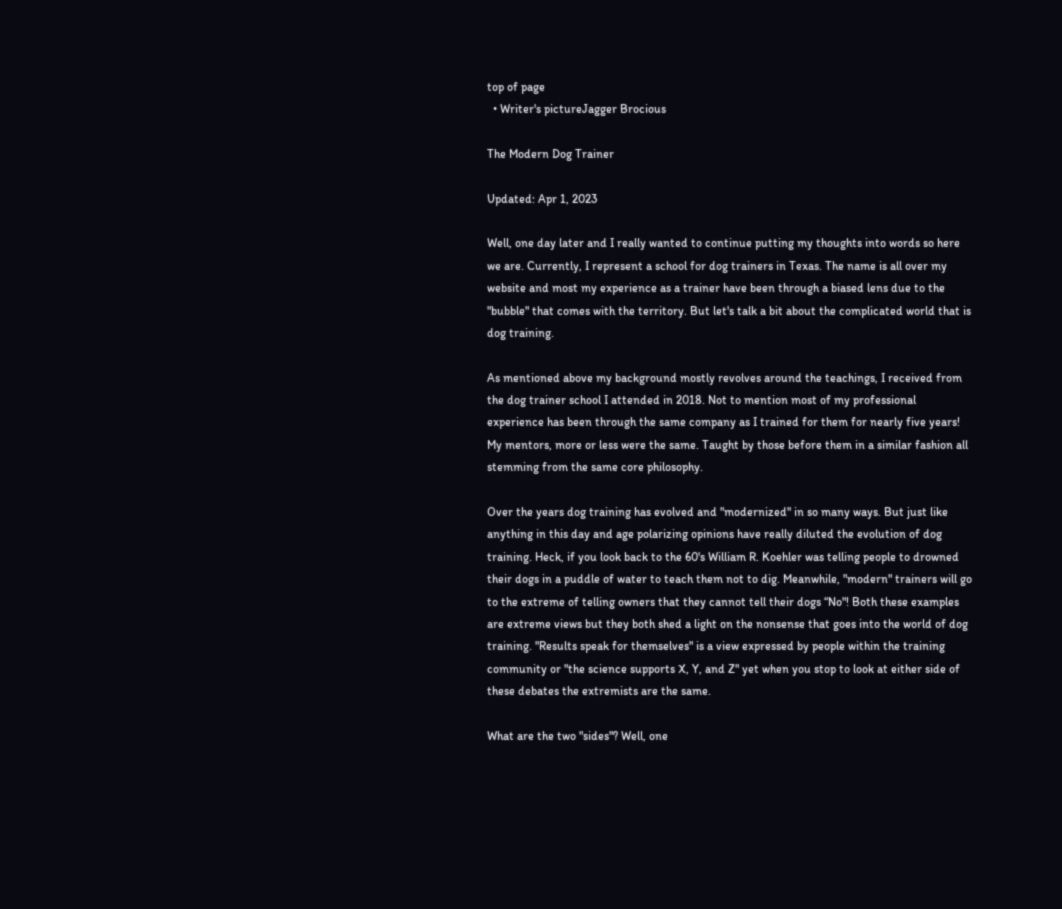top of page
  • Writer's pictureJagger Brocious

The Modern Dog Trainer

Updated: Apr 1, 2023

Well, one day later and I really wanted to continue putting my thoughts into words so here we are. Currently, I represent a school for dog trainers in Texas. The name is all over my website and most my experience as a trainer have been through a biased lens due to the "bubble" that comes with the territory. But let's talk a bit about the complicated world that is dog training.

As mentioned above my background mostly revolves around the teachings, I received from the dog trainer school I attended in 2018. Not to mention most of my professional experience has been through the same company as I trained for them for nearly five years! My mentors, more or less were the same. Taught by those before them in a similar fashion all stemming from the same core philosophy.

Over the years dog training has evolved and "modernized" in so many ways. But just like anything in this day and age polarizing opinions have really diluted the evolution of dog training. Heck, if you look back to the 60's William R. Koehler was telling people to drowned their dogs in a puddle of water to teach them not to dig. Meanwhile, "modern" trainers will go to the extreme of telling owners that they cannot tell their dogs “No"! Both these examples are extreme views but they both shed a light on the nonsense that goes into the world of dog training. "Results speak for themselves" is a view expressed by people within the training community or "the science supports X, Y, and Z" yet when you stop to look at either side of these debates the extremists are the same.

What are the two "sides"? Well, one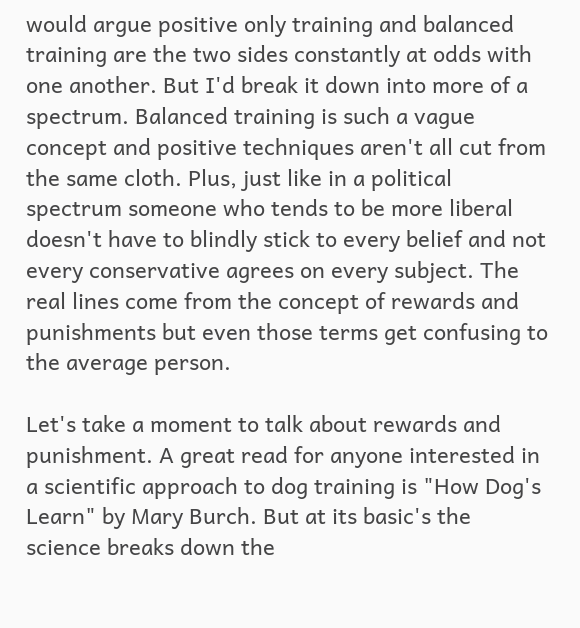would argue positive only training and balanced training are the two sides constantly at odds with one another. But I'd break it down into more of a spectrum. Balanced training is such a vague concept and positive techniques aren't all cut from the same cloth. Plus, just like in a political spectrum someone who tends to be more liberal doesn't have to blindly stick to every belief and not every conservative agrees on every subject. The real lines come from the concept of rewards and punishments but even those terms get confusing to the average person.

Let's take a moment to talk about rewards and punishment. A great read for anyone interested in a scientific approach to dog training is "How Dog's Learn" by Mary Burch. But at its basic's the science breaks down the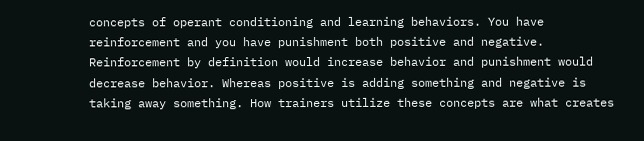concepts of operant conditioning and learning behaviors. You have reinforcement and you have punishment both positive and negative. Reinforcement by definition would increase behavior and punishment would decrease behavior. Whereas positive is adding something and negative is taking away something. How trainers utilize these concepts are what creates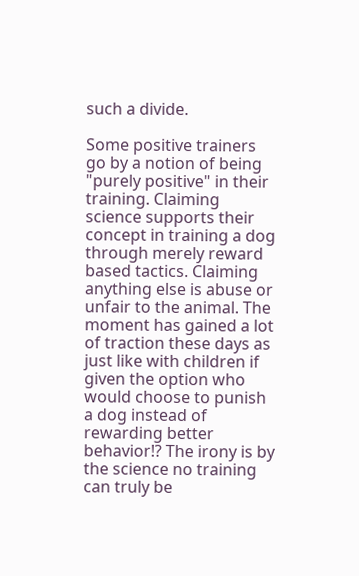such a divide.

Some positive trainers go by a notion of being "purely positive" in their training. Claiming science supports their concept in training a dog through merely reward based tactics. Claiming anything else is abuse or unfair to the animal. The moment has gained a lot of traction these days as just like with children if given the option who would choose to punish a dog instead of rewarding better behavior!? The irony is by the science no training can truly be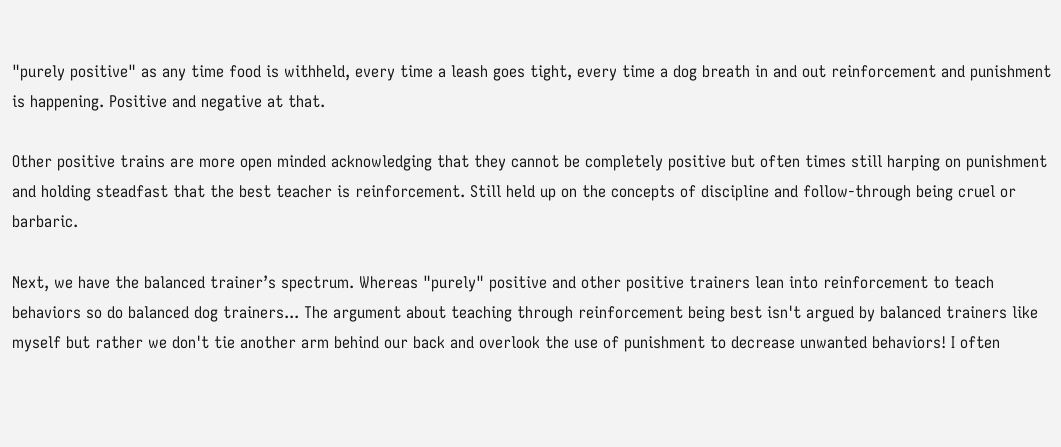"purely positive" as any time food is withheld, every time a leash goes tight, every time a dog breath in and out reinforcement and punishment is happening. Positive and negative at that.

Other positive trains are more open minded acknowledging that they cannot be completely positive but often times still harping on punishment and holding steadfast that the best teacher is reinforcement. Still held up on the concepts of discipline and follow-through being cruel or barbaric.

Next, we have the balanced trainer’s spectrum. Whereas "purely" positive and other positive trainers lean into reinforcement to teach behaviors so do balanced dog trainers... The argument about teaching through reinforcement being best isn't argued by balanced trainers like myself but rather we don't tie another arm behind our back and overlook the use of punishment to decrease unwanted behaviors! I often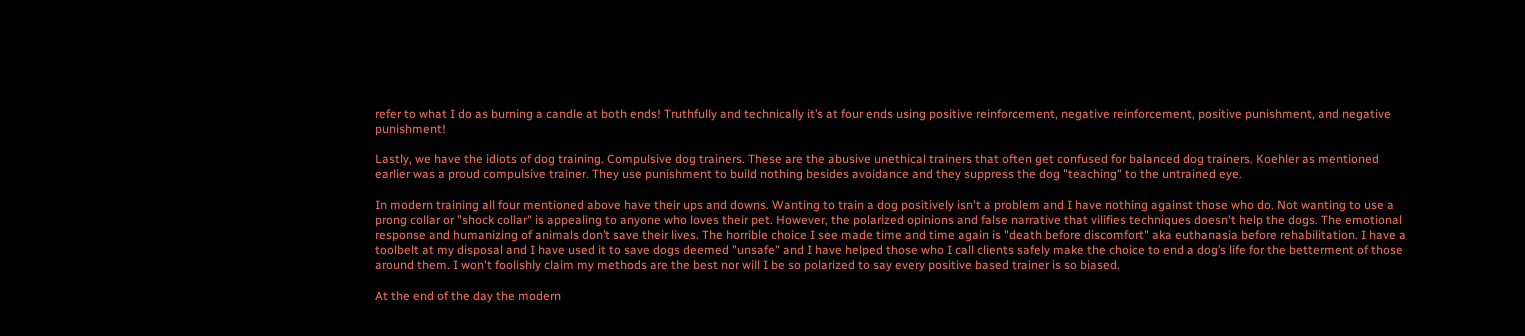refer to what I do as burning a candle at both ends! Truthfully and technically it’s at four ends using positive reinforcement, negative reinforcement, positive punishment, and negative punishment!

Lastly, we have the idiots of dog training. Compulsive dog trainers. These are the abusive unethical trainers that often get confused for balanced dog trainers. Koehler as mentioned earlier was a proud compulsive trainer. They use punishment to build nothing besides avoidance and they suppress the dog "teaching" to the untrained eye.

In modern training all four mentioned above have their ups and downs. Wanting to train a dog positively isn't a problem and I have nothing against those who do. Not wanting to use a prong collar or "shock collar" is appealing to anyone who loves their pet. However, the polarized opinions and false narrative that vilifies techniques doesn't help the dogs. The emotional response and humanizing of animals don’t save their lives. The horrible choice I see made time and time again is "death before discomfort" aka euthanasia before rehabilitation. I have a toolbelt at my disposal and I have used it to save dogs deemed "unsafe" and I have helped those who I call clients safely make the choice to end a dog’s life for the betterment of those around them. I won't foolishly claim my methods are the best nor will I be so polarized to say every positive based trainer is so biased.

At the end of the day the modern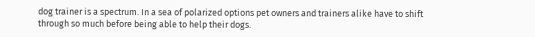dog trainer is a spectrum. In a sea of polarized options pet owners and trainers alike have to shift through so much before being able to help their dogs.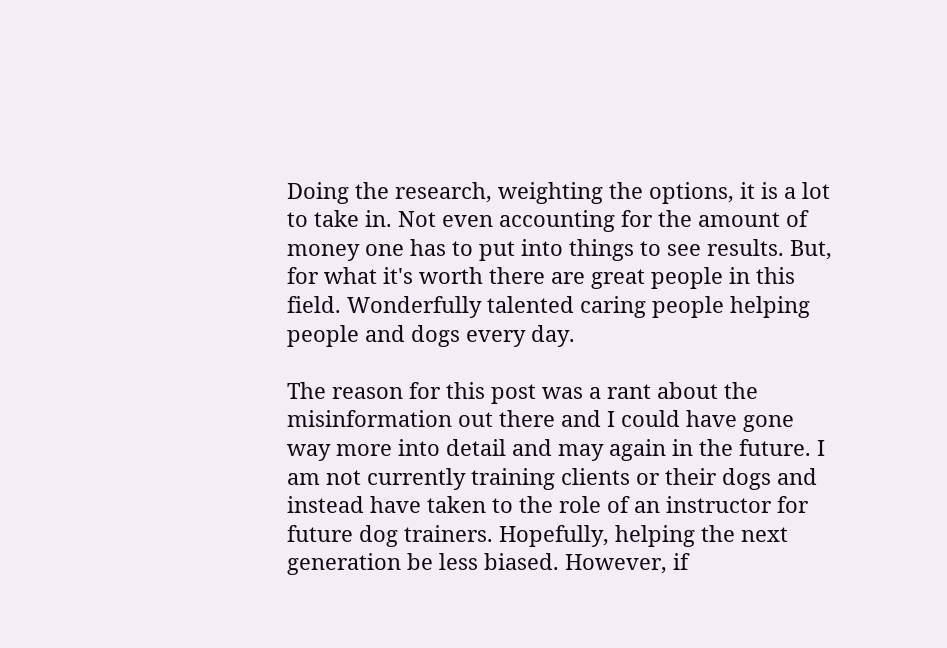Doing the research, weighting the options, it is a lot to take in. Not even accounting for the amount of money one has to put into things to see results. But, for what it's worth there are great people in this field. Wonderfully talented caring people helping people and dogs every day.

The reason for this post was a rant about the misinformation out there and I could have gone way more into detail and may again in the future. I am not currently training clients or their dogs and instead have taken to the role of an instructor for future dog trainers. Hopefully, helping the next generation be less biased. However, if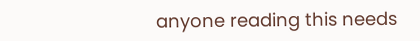anyone reading this needs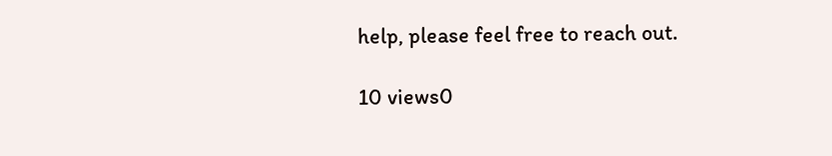help, please feel free to reach out.

10 views0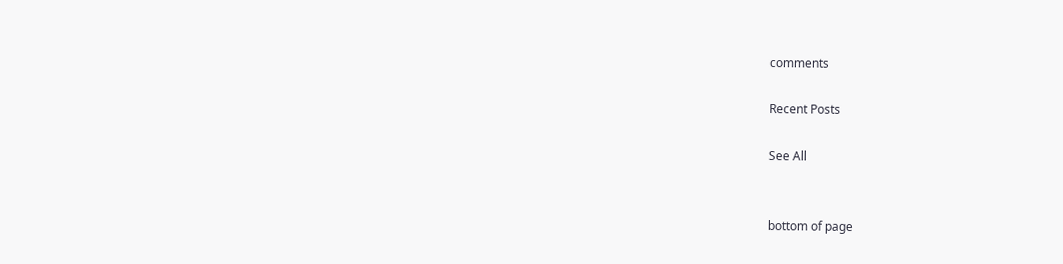comments

Recent Posts

See All


bottom of page